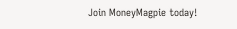Join MoneyMagpie today!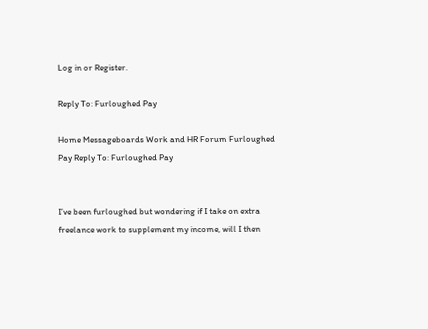Log in or Register.

Reply To: Furloughed Pay

Home Messageboards Work and HR Forum Furloughed Pay Reply To: Furloughed Pay


I’ve been furloughed but wondering if I take on extra freelance work to supplement my income, will I then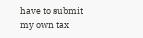have to submit my own tax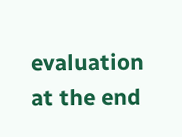evaluation at the end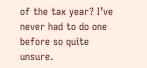of the tax year? I’ve never had to do one before so quite unsure.